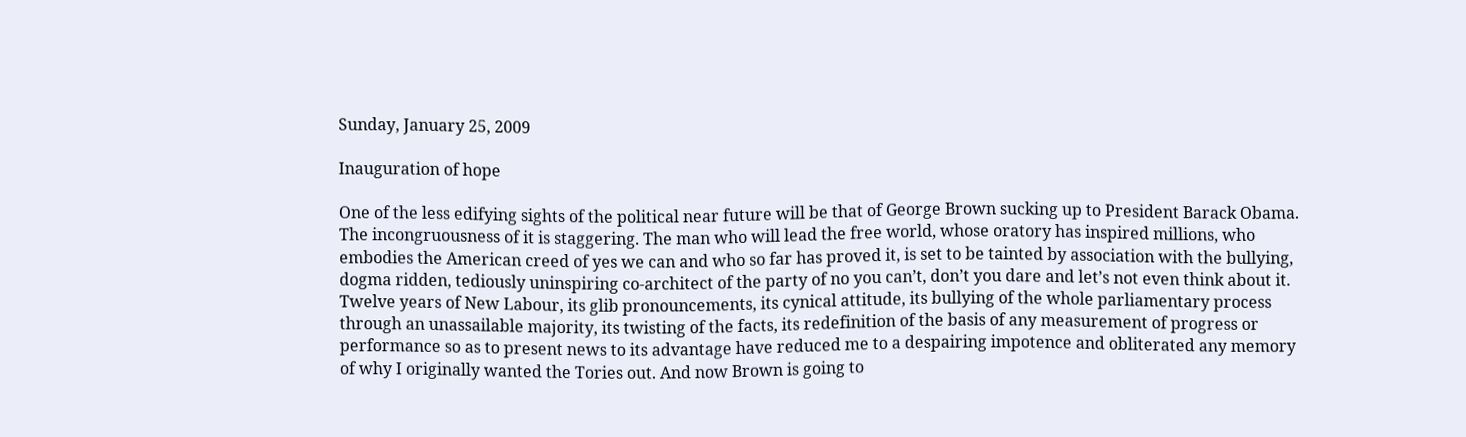Sunday, January 25, 2009

Inauguration of hope

One of the less edifying sights of the political near future will be that of George Brown sucking up to President Barack Obama. The incongruousness of it is staggering. The man who will lead the free world, whose oratory has inspired millions, who embodies the American creed of yes we can and who so far has proved it, is set to be tainted by association with the bullying, dogma ridden, tediously uninspiring co-architect of the party of no you can’t, don’t you dare and let’s not even think about it.
Twelve years of New Labour, its glib pronouncements, its cynical attitude, its bullying of the whole parliamentary process through an unassailable majority, its twisting of the facts, its redefinition of the basis of any measurement of progress or performance so as to present news to its advantage have reduced me to a despairing impotence and obliterated any memory of why I originally wanted the Tories out. And now Brown is going to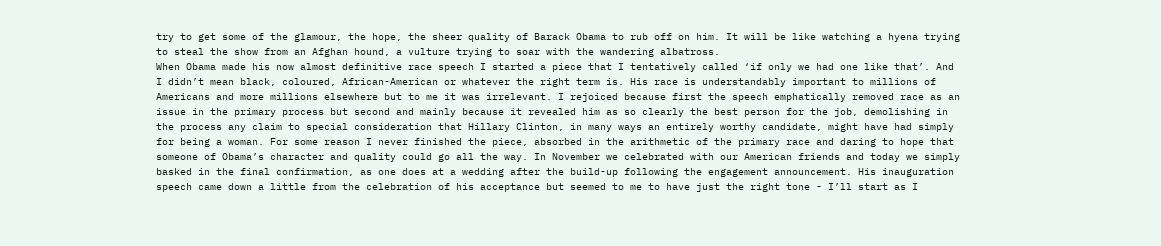try to get some of the glamour, the hope, the sheer quality of Barack Obama to rub off on him. It will be like watching a hyena trying to steal the show from an Afghan hound, a vulture trying to soar with the wandering albatross.
When Obama made his now almost definitive race speech I started a piece that I tentatively called ‘if only we had one like that’. And I didn’t mean black, coloured, African-American or whatever the right term is. His race is understandably important to millions of Americans and more millions elsewhere but to me it was irrelevant. I rejoiced because first the speech emphatically removed race as an issue in the primary process but second and mainly because it revealed him as so clearly the best person for the job, demolishing in the process any claim to special consideration that Hillary Clinton, in many ways an entirely worthy candidate, might have had simply for being a woman. For some reason I never finished the piece, absorbed in the arithmetic of the primary race and daring to hope that someone of Obama’s character and quality could go all the way. In November we celebrated with our American friends and today we simply basked in the final confirmation, as one does at a wedding after the build-up following the engagement announcement. His inauguration speech came down a little from the celebration of his acceptance but seemed to me to have just the right tone - I’ll start as I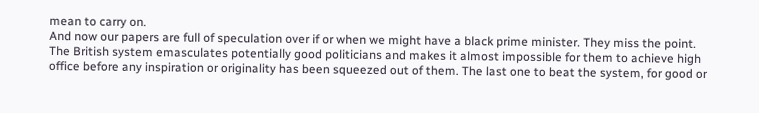mean to carry on.
And now our papers are full of speculation over if or when we might have a black prime minister. They miss the point. The British system emasculates potentially good politicians and makes it almost impossible for them to achieve high office before any inspiration or originality has been squeezed out of them. The last one to beat the system, for good or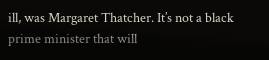ill, was Margaret Thatcher. It’s not a black prime minister that will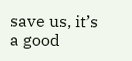save us, it’s a good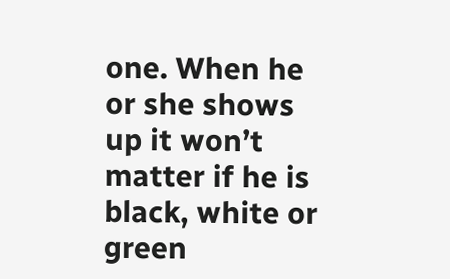one. When he or she shows up it won’t matter if he is black, white or green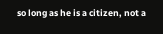so long as he is a citizen, not a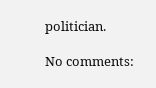politician.

No comments: